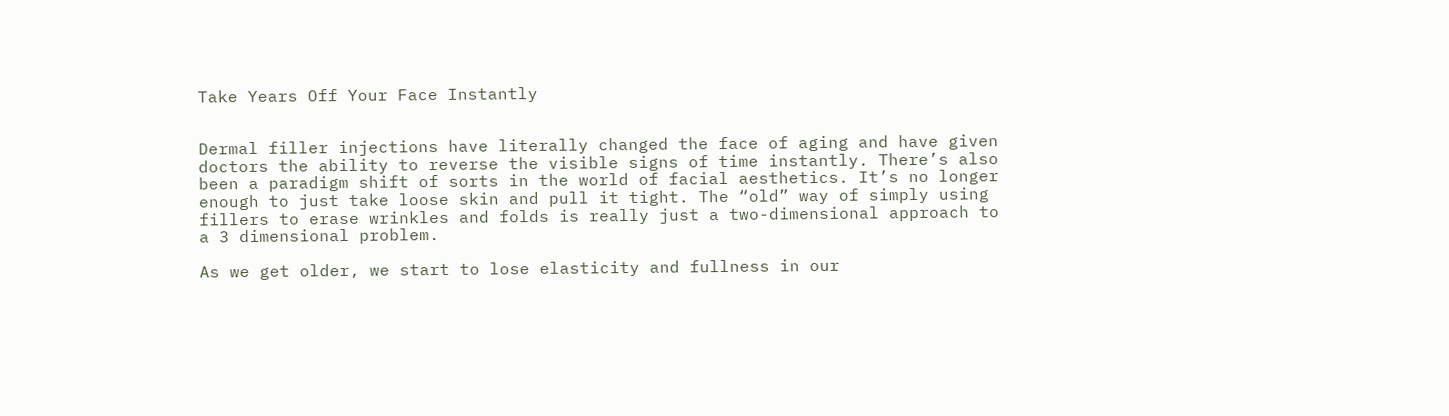Take Years Off Your Face Instantly


Dermal filler injections have literally changed the face of aging and have given doctors the ability to reverse the visible signs of time instantly. There’s also been a paradigm shift of sorts in the world of facial aesthetics. It’s no longer enough to just take loose skin and pull it tight. The “old” way of simply using fillers to erase wrinkles and folds is really just a two-dimensional approach to a 3 dimensional problem.

As we get older, we start to lose elasticity and fullness in our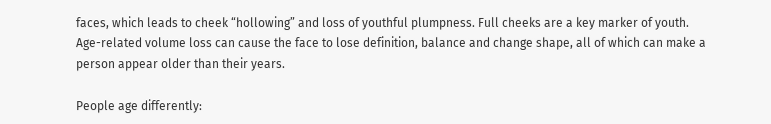faces, which leads to cheek “hollowing” and loss of youthful plumpness. Full cheeks are a key marker of youth. Age-related volume loss can cause the face to lose definition, balance and change shape, all of which can make a person appear older than their years.

People age differently: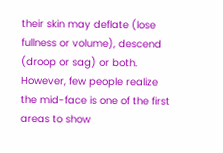their skin may deflate (lose fullness or volume), descend (droop or sag) or both. However, few people realize the mid-face is one of the first areas to show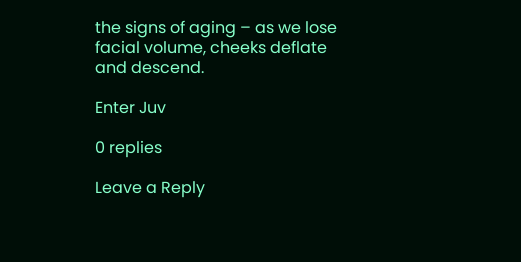the signs of aging – as we lose facial volume, cheeks deflate and descend.

Enter Juv

0 replies

Leave a Reply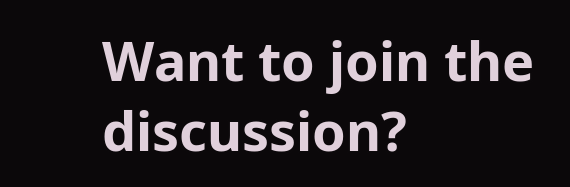Want to join the discussion?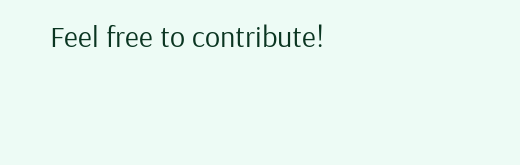Feel free to contribute!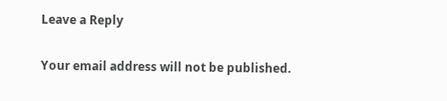Leave a Reply

Your email address will not be published.